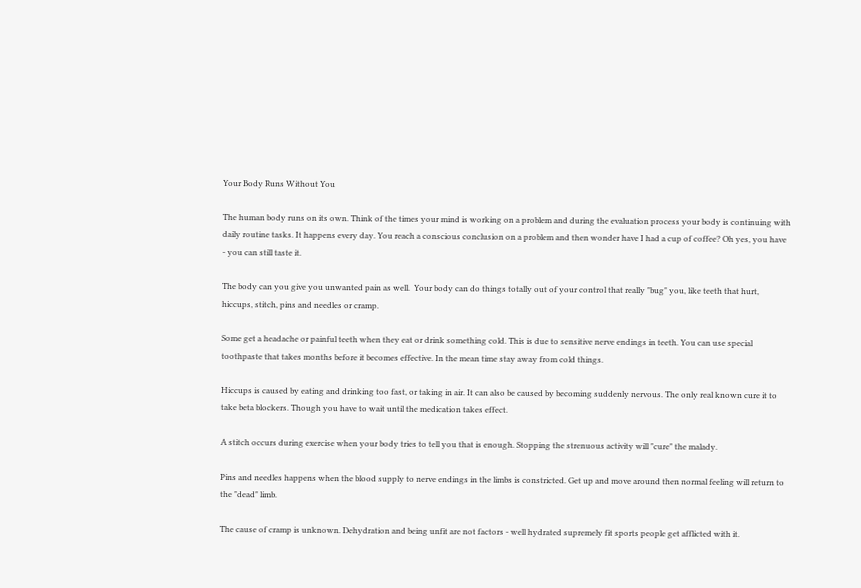Your Body Runs Without You

The human body runs on its own. Think of the times your mind is working on a problem and during the evaluation process your body is continuing with daily routine tasks. It happens every day. You reach a conscious conclusion on a problem and then wonder have I had a cup of coffee? Oh yes, you have - you can still taste it.

The body can you give you unwanted pain as well.  Your body can do things totally out of your control that really "bug" you, like teeth that hurt, hiccups, stitch, pins and needles or cramp.

Some get a headache or painful teeth when they eat or drink something cold. This is due to sensitive nerve endings in teeth. You can use special toothpaste that takes months before it becomes effective. In the mean time stay away from cold things.

Hiccups is caused by eating and drinking too fast, or taking in air. It can also be caused by becoming suddenly nervous. The only real known cure it to take beta blockers. Though you have to wait until the medication takes effect.

A stitch occurs during exercise when your body tries to tell you that is enough. Stopping the strenuous activity will "cure" the malady.

Pins and needles happens when the blood supply to nerve endings in the limbs is constricted. Get up and move around then normal feeling will return to the "dead" limb.

The cause of cramp is unknown. Dehydration and being unfit are not factors - well hydrated supremely fit sports people get afflicted with it.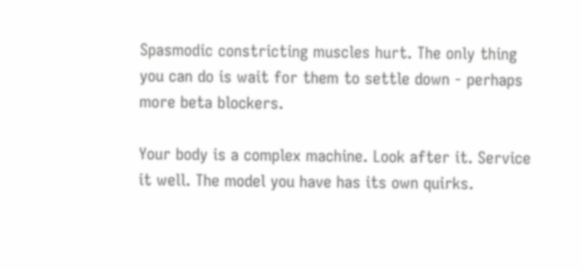Spasmodic constricting muscles hurt. The only thing you can do is wait for them to settle down - perhaps more beta blockers.

Your body is a complex machine. Look after it. Service it well. The model you have has its own quirks.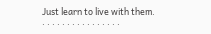Just learn to live with them.
. . . . . . . . . . . . . . . .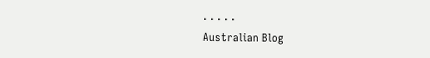. . . . .
Australian Blog